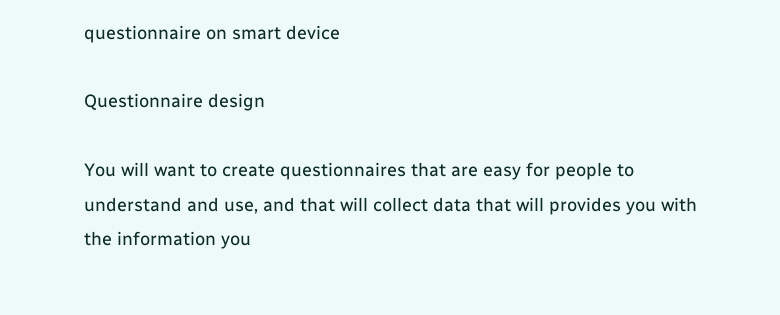questionnaire on smart device

Questionnaire design

You will want to create questionnaires that are easy for people to understand and use, and that will collect data that will provides you with the information you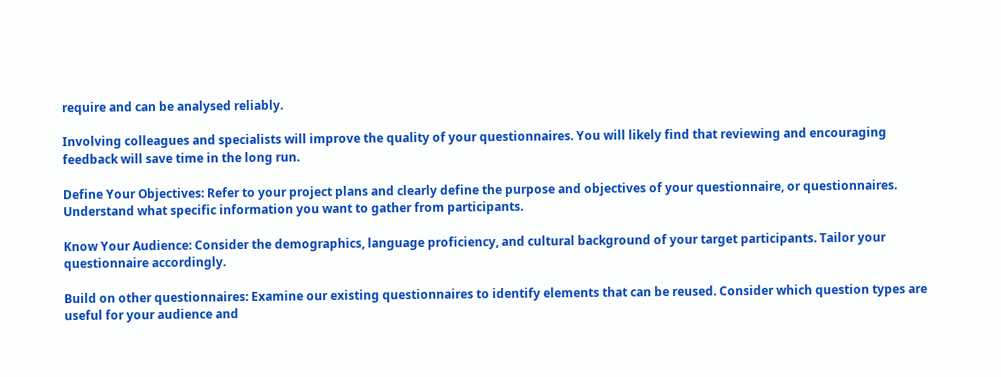require and can be analysed reliably.

Involving colleagues and specialists will improve the quality of your questionnaires. You will likely find that reviewing and encouraging feedback will save time in the long run.

Define Your Objectives: Refer to your project plans and clearly define the purpose and objectives of your questionnaire, or questionnaires. Understand what specific information you want to gather from participants.

Know Your Audience: Consider the demographics, language proficiency, and cultural background of your target participants. Tailor your questionnaire accordingly.

Build on other questionnaires: Examine our existing questionnaires to identify elements that can be reused. Consider which question types are useful for your audience and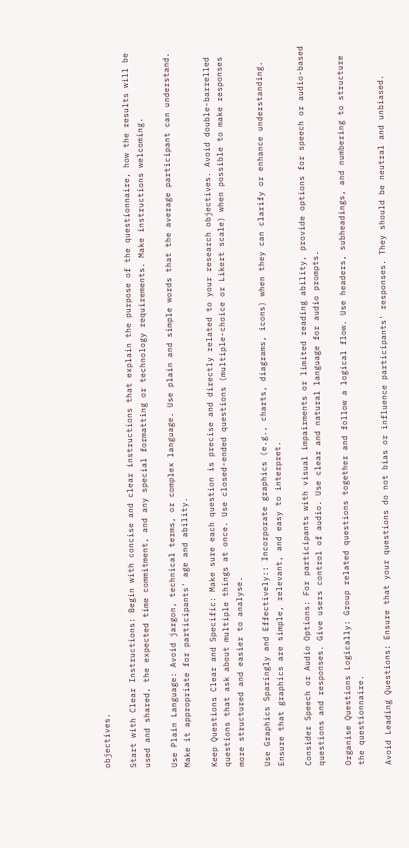objectives.

Start with Clear Instructions: Begin with concise and clear instructions that explain the purpose of the questionnaire, how the results will be used and shared, the expected time commitment, and any special formatting or technology requirements. Make instructions welcoming.

Use Plain Language: Avoid jargon, technical terms, or complex language. Use plain and simple words that the average participant can understand. Make it appropriate for participants' age and ability.

Keep Questions Clear and Specific: Make sure each question is precise and directly related to your research objectives. Avoid double-barrelled questions that ask about multiple things at once. Use closed-ended questions (multiple-choice or Likert scale) when possible to make responses more structured and easier to analyse.

Use Graphics Sparingly and Effectively:: Incorporate graphics (e.g., charts, diagrams, icons) when they can clarify or enhance understanding. Ensure that graphics are simple, relevant, and easy to interpret.

Consider Speech or Audio Options: For participants with visual impairments or limited reading ability, provide options for speech or audio-based questions and responses. Give users control of audio. Use clear and natural language for audio prompts.

Organise Questions Logically: Group related questions together and follow a logical flow. Use headers, subheadings, and numbering to structure the questionnaire.

Avoid Leading Questions: Ensure that your questions do not bias or influence participants' responses. They should be neutral and unbiased.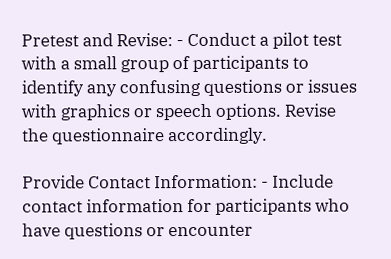Pretest and Revise: - Conduct a pilot test with a small group of participants to identify any confusing questions or issues with graphics or speech options. Revise the questionnaire accordingly.

Provide Contact Information: - Include contact information for participants who have questions or encounter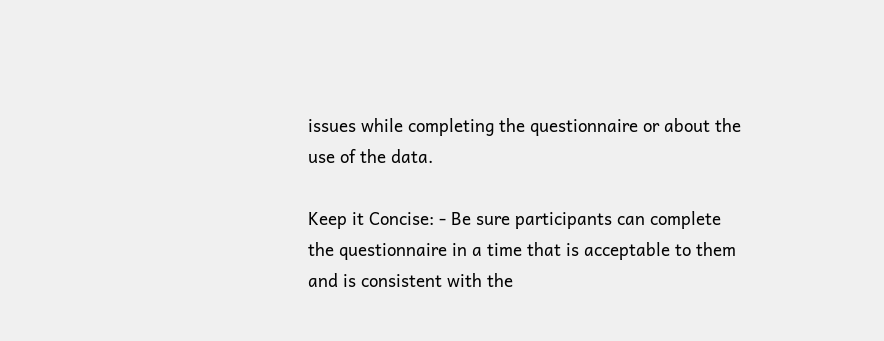issues while completing the questionnaire or about the use of the data.

Keep it Concise: - Be sure participants can complete the questionnaire in a time that is acceptable to them and is consistent with the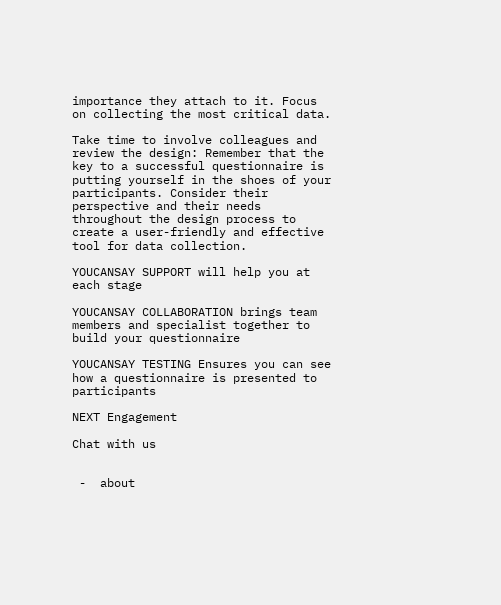importance they attach to it. Focus on collecting the most critical data.

Take time to involve colleagues and review the design: Remember that the key to a successful questionnaire is putting yourself in the shoes of your participants. Consider their perspective and their needs throughout the design process to create a user-friendly and effective tool for data collection.

YOUCANSAY SUPPORT will help you at each stage

YOUCANSAY COLLABORATION brings team members and specialist together to build your questionnaire

YOUCANSAY TESTING Ensures you can see how a questionnaire is presented to participants

NEXT Engagement

Chat with us


 -  about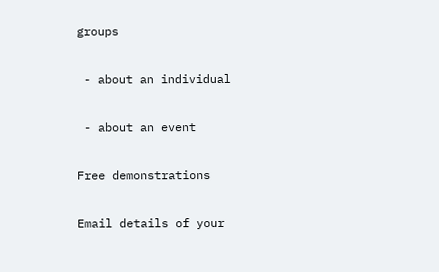groups

 - about an individual

 - about an event

Free demonstrations

Email details of your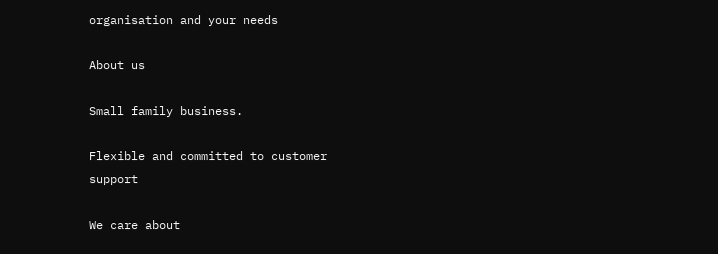organisation and your needs

About us

Small family business.

Flexible and committed to customer support

We care about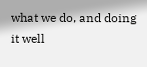what we do, and doing it well